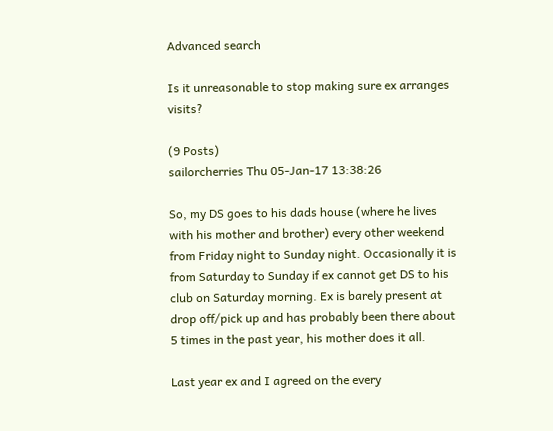Advanced search

Is it unreasonable to stop making sure ex arranges visits?

(9 Posts)
sailorcherries Thu 05-Jan-17 13:38:26

So, my DS goes to his dads house (where he lives with his mother and brother) every other weekend from Friday night to Sunday night. Occasionally it is from Saturday to Sunday if ex cannot get DS to his club on Saturday morning. Ex is barely present at drop off/pick up and has probably been there about 5 times in the past year, his mother does it all.

Last year ex and I agreed on the every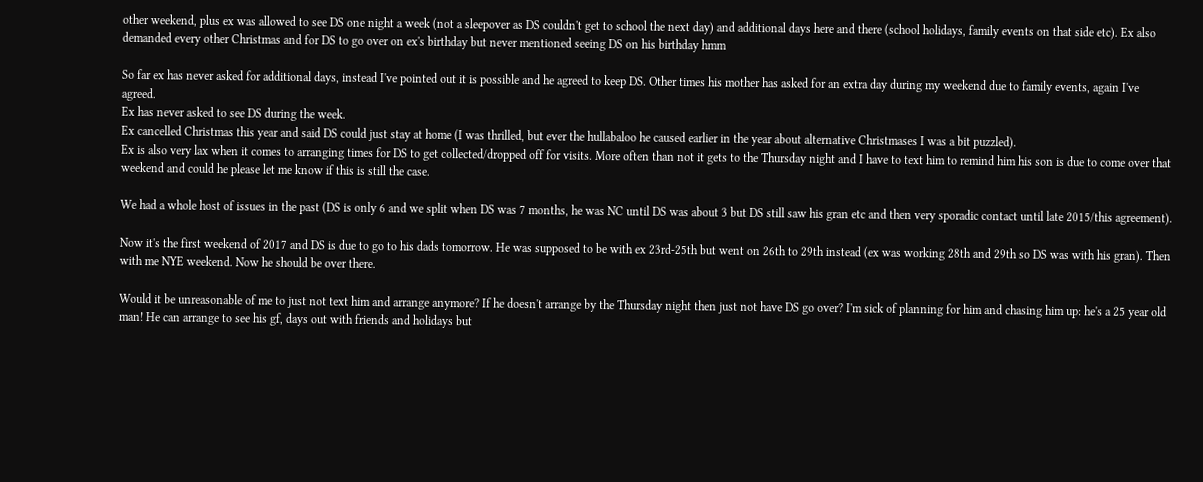other weekend, plus ex was allowed to see DS one night a week (not a sleepover as DS couldn't get to school the next day) and additional days here and there (school holidays, family events on that side etc). Ex also demanded every other Christmas and for DS to go over on ex's birthday but never mentioned seeing DS on his birthday hmm

So far ex has never asked for additional days, instead I've pointed out it is possible and he agreed to keep DS. Other times his mother has asked for an extra day during my weekend due to family events, again I've agreed.
Ex has never asked to see DS during the week.
Ex cancelled Christmas this year and said DS could just stay at home (I was thrilled, but ever the hullabaloo he caused earlier in the year about alternative Christmases I was a bit puzzled).
Ex is also very lax when it comes to arranging times for DS to get collected/dropped off for visits. More often than not it gets to the Thursday night and I have to text him to remind him his son is due to come over that weekend and could he please let me know if this is still the case.

We had a whole host of issues in the past (DS is only 6 and we split when DS was 7 months, he was NC until DS was about 3 but DS still saw his gran etc and then very sporadic contact until late 2015/this agreement).

Now it's the first weekend of 2017 and DS is due to go to his dads tomorrow. He was supposed to be with ex 23rd-25th but went on 26th to 29th instead (ex was working 28th and 29th so DS was with his gran). Then with me NYE weekend. Now he should be over there.

Would it be unreasonable of me to just not text him and arrange anymore? If he doesn't arrange by the Thursday night then just not have DS go over? I'm sick of planning for him and chasing him up: he's a 25 year old man! He can arrange to see his gf, days out with friends and holidays but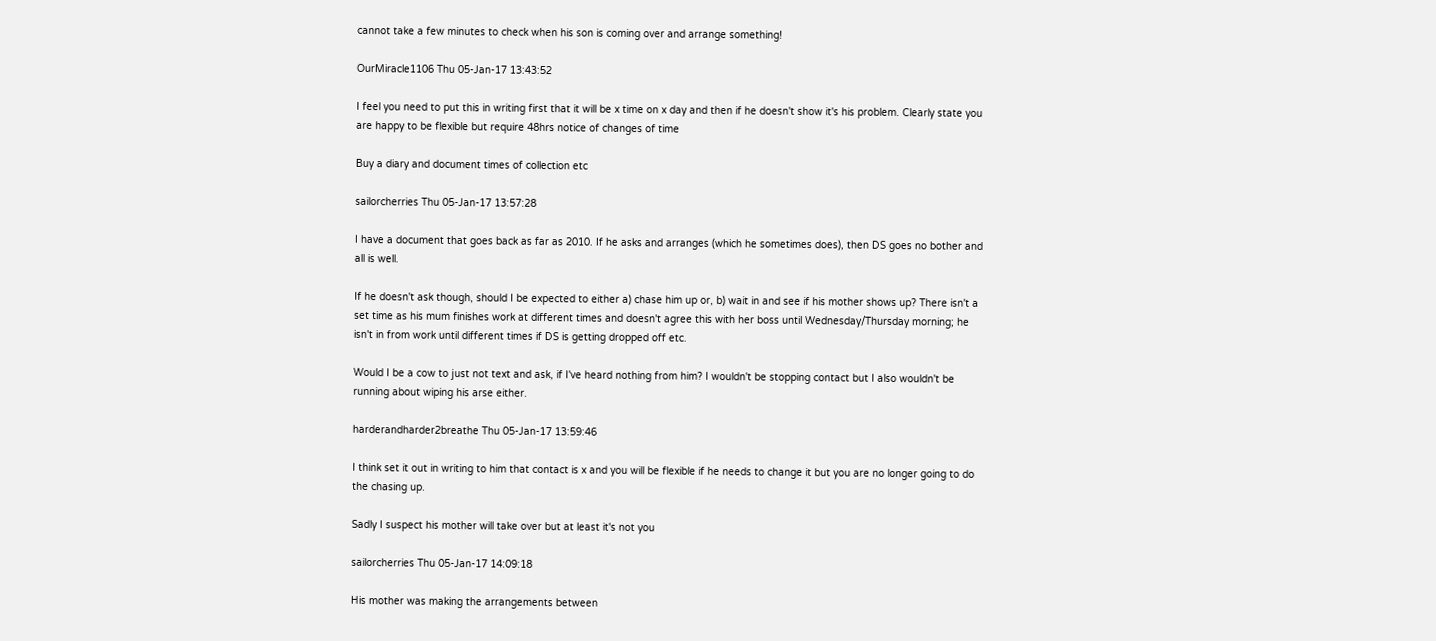cannot take a few minutes to check when his son is coming over and arrange something!

OurMiracle1106 Thu 05-Jan-17 13:43:52

I feel you need to put this in writing first that it will be x time on x day and then if he doesn't show it's his problem. Clearly state you are happy to be flexible but require 48hrs notice of changes of time

Buy a diary and document times of collection etc

sailorcherries Thu 05-Jan-17 13:57:28

I have a document that goes back as far as 2010. If he asks and arranges (which he sometimes does), then DS goes no bother and all is well.

If he doesn't ask though, should I be expected to either a) chase him up or, b) wait in and see if his mother shows up? There isn't a set time as his mum finishes work at different times and doesn't agree this with her boss until Wednesday/Thursday morning; he isn't in from work until different times if DS is getting dropped off etc.

Would I be a cow to just not text and ask, if I've heard nothing from him? I wouldn't be stopping contact but I also wouldn't be running about wiping his arse either.

harderandharder2breathe Thu 05-Jan-17 13:59:46

I think set it out in writing to him that contact is x and you will be flexible if he needs to change it but you are no longer going to do the chasing up.

Sadly I suspect his mother will take over but at least it's not you

sailorcherries Thu 05-Jan-17 14:09:18

His mother was making the arrangements between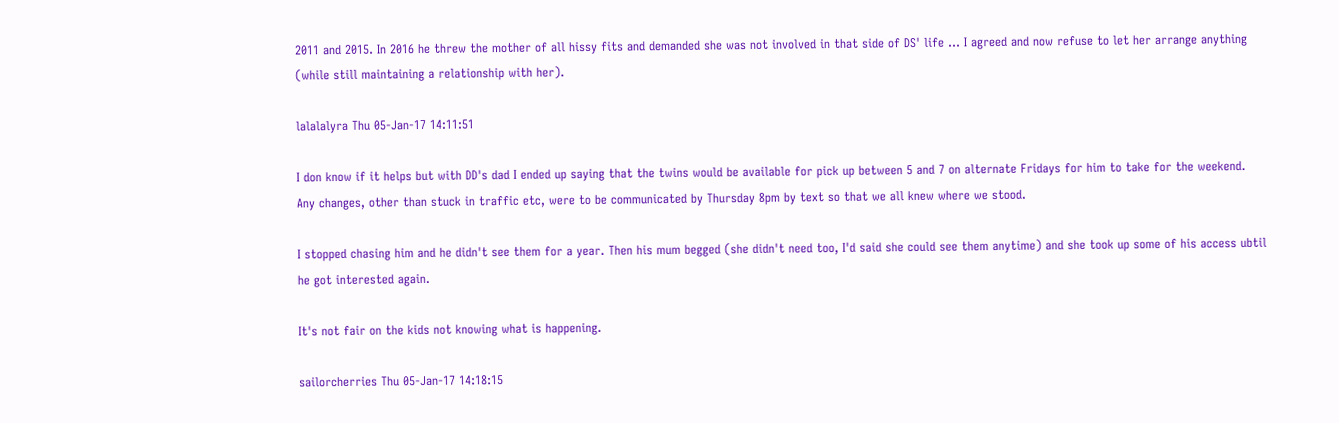2011 and 2015. In 2016 he threw the mother of all hissy fits and demanded she was not involved in that side of DS' life ... I agreed and now refuse to let her arrange anything (while still maintaining a relationship with her).

lalalalyra Thu 05-Jan-17 14:11:51

I don know if it helps but with DD's dad I ended up saying that the twins would be available for pick up between 5 and 7 on alternate Fridays for him to take for the weekend. Any changes, other than stuck in traffic etc, were to be communicated by Thursday 8pm by text so that we all knew where we stood.

I stopped chasing him and he didn't see them for a year. Then his mum begged (she didn't need too, I'd said she could see them anytime) and she took up some of his access ubtil he got interested again.

It's not fair on the kids not knowing what is happening.

sailorcherries Thu 05-Jan-17 14:18:15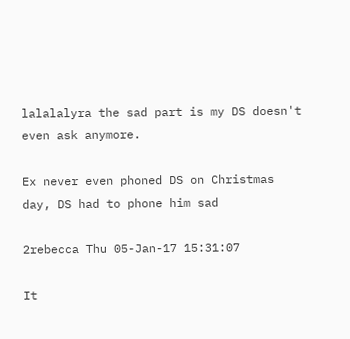lalalalyra the sad part is my DS doesn't even ask anymore.

Ex never even phoned DS on Christmas day, DS had to phone him sad

2rebecca Thu 05-Jan-17 15:31:07

It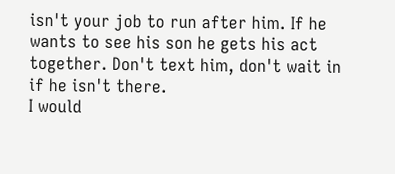isn't your job to run after him. If he wants to see his son he gets his act together. Don't text him, don't wait in if he isn't there.
I would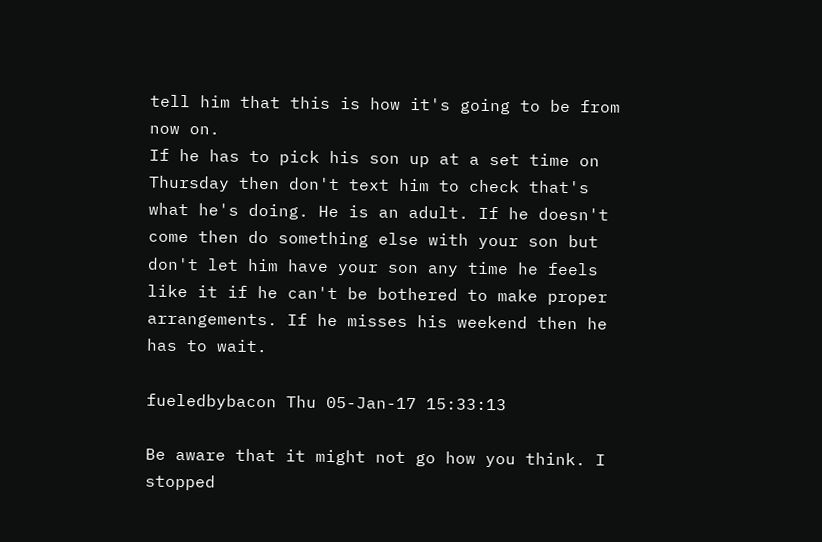tell him that this is how it's going to be from now on.
If he has to pick his son up at a set time on Thursday then don't text him to check that's what he's doing. He is an adult. If he doesn't come then do something else with your son but don't let him have your son any time he feels like it if he can't be bothered to make proper arrangements. If he misses his weekend then he has to wait.

fueledbybacon Thu 05-Jan-17 15:33:13

Be aware that it might not go how you think. I stopped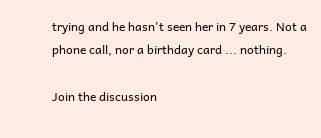trying and he hasn't seen her in 7 years. Not a phone call, nor a birthday card ... nothing.

Join the discussion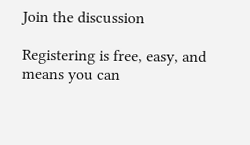Join the discussion

Registering is free, easy, and means you can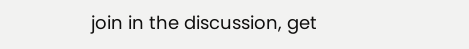join in the discussion, get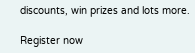discounts, win prizes and lots more.

Register now